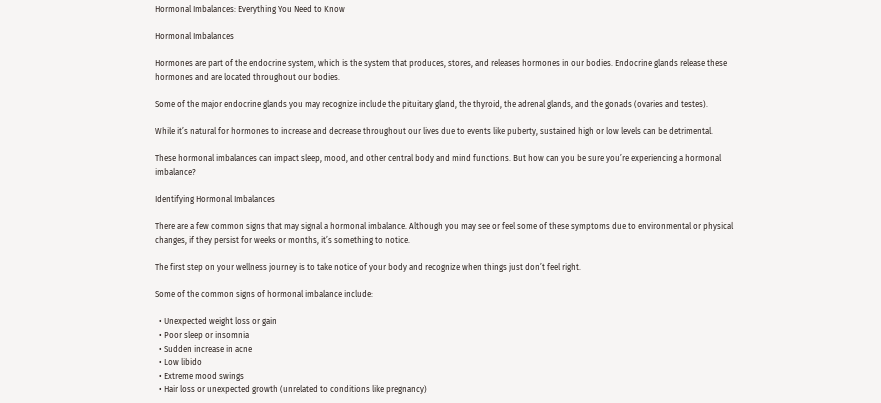Hormonal Imbalances: Everything You Need to Know

Hormonal Imbalances

Hormones are part of the endocrine system, which is the system that produces, stores, and releases hormones in our bodies. Endocrine glands release these hormones and are located throughout our bodies.

Some of the major endocrine glands you may recognize include the pituitary gland, the thyroid, the adrenal glands, and the gonads (ovaries and testes).

While it’s natural for hormones to increase and decrease throughout our lives due to events like puberty, sustained high or low levels can be detrimental.

These hormonal imbalances can impact sleep, mood, and other central body and mind functions. But how can you be sure you’re experiencing a hormonal imbalance?

Identifying Hormonal Imbalances

There are a few common signs that may signal a hormonal imbalance. Although you may see or feel some of these symptoms due to environmental or physical changes, if they persist for weeks or months, it’s something to notice.

The first step on your wellness journey is to take notice of your body and recognize when things just don’t feel right.

Some of the common signs of hormonal imbalance include:

  • Unexpected weight loss or gain
  • Poor sleep or insomnia
  • Sudden increase in acne
  • Low libido
  • Extreme mood swings
  • Hair loss or unexpected growth (unrelated to conditions like pregnancy)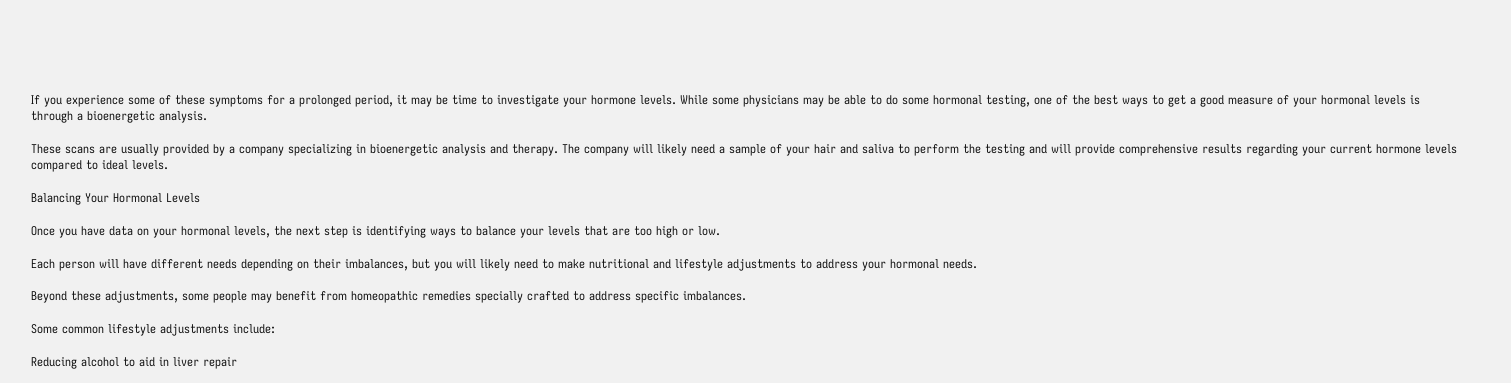If you experience some of these symptoms for a prolonged period, it may be time to investigate your hormone levels. While some physicians may be able to do some hormonal testing, one of the best ways to get a good measure of your hormonal levels is through a bioenergetic analysis.

These scans are usually provided by a company specializing in bioenergetic analysis and therapy. The company will likely need a sample of your hair and saliva to perform the testing and will provide comprehensive results regarding your current hormone levels compared to ideal levels.

Balancing Your Hormonal Levels

Once you have data on your hormonal levels, the next step is identifying ways to balance your levels that are too high or low.

Each person will have different needs depending on their imbalances, but you will likely need to make nutritional and lifestyle adjustments to address your hormonal needs.

Beyond these adjustments, some people may benefit from homeopathic remedies specially crafted to address specific imbalances.

Some common lifestyle adjustments include:

Reducing alcohol to aid in liver repair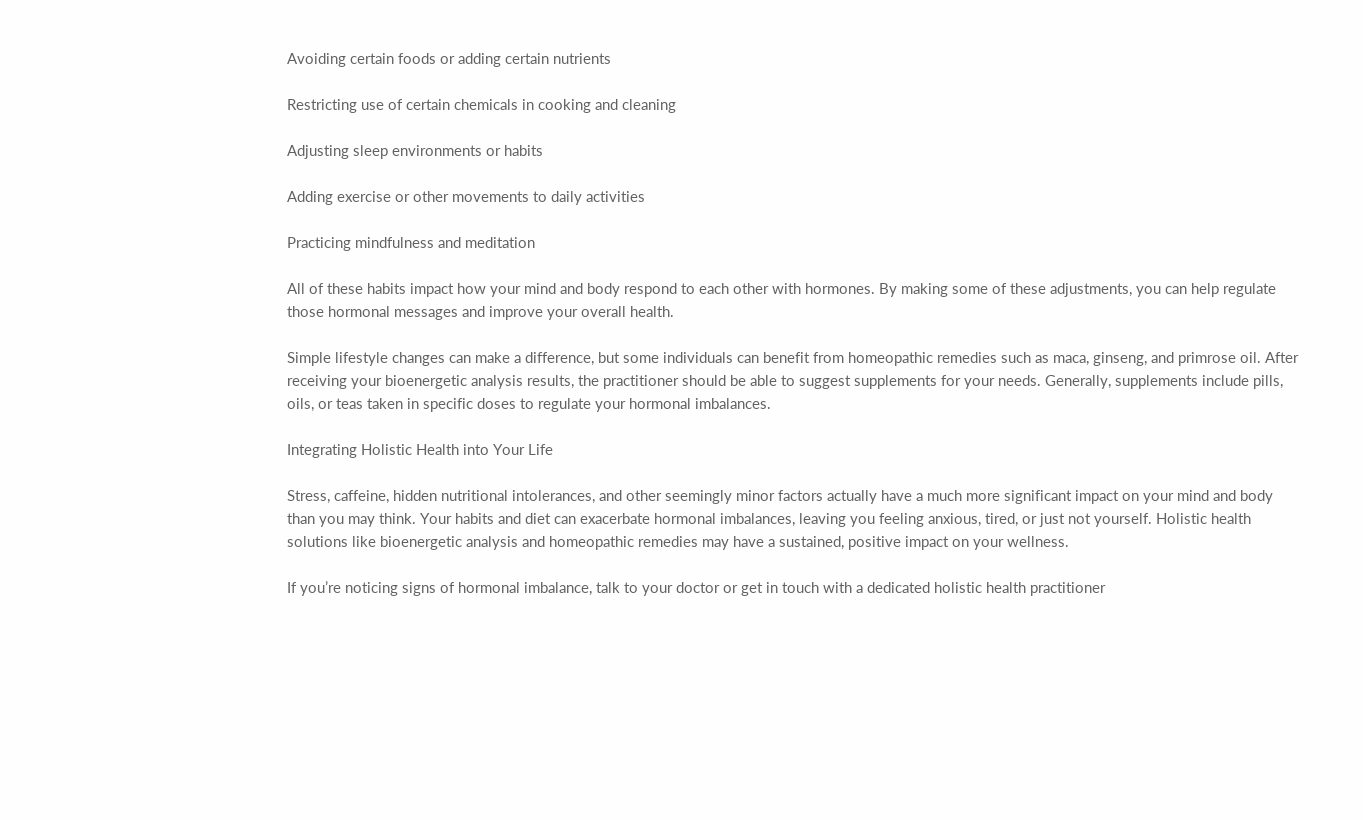Avoiding certain foods or adding certain nutrients

Restricting use of certain chemicals in cooking and cleaning

Adjusting sleep environments or habits

Adding exercise or other movements to daily activities

Practicing mindfulness and meditation

All of these habits impact how your mind and body respond to each other with hormones. By making some of these adjustments, you can help regulate those hormonal messages and improve your overall health.

Simple lifestyle changes can make a difference, but some individuals can benefit from homeopathic remedies such as maca, ginseng, and primrose oil. After receiving your bioenergetic analysis results, the practitioner should be able to suggest supplements for your needs. Generally, supplements include pills, oils, or teas taken in specific doses to regulate your hormonal imbalances.

Integrating Holistic Health into Your Life

Stress, caffeine, hidden nutritional intolerances, and other seemingly minor factors actually have a much more significant impact on your mind and body than you may think. Your habits and diet can exacerbate hormonal imbalances, leaving you feeling anxious, tired, or just not yourself. Holistic health solutions like bioenergetic analysis and homeopathic remedies may have a sustained, positive impact on your wellness.

If you’re noticing signs of hormonal imbalance, talk to your doctor or get in touch with a dedicated holistic health practitioner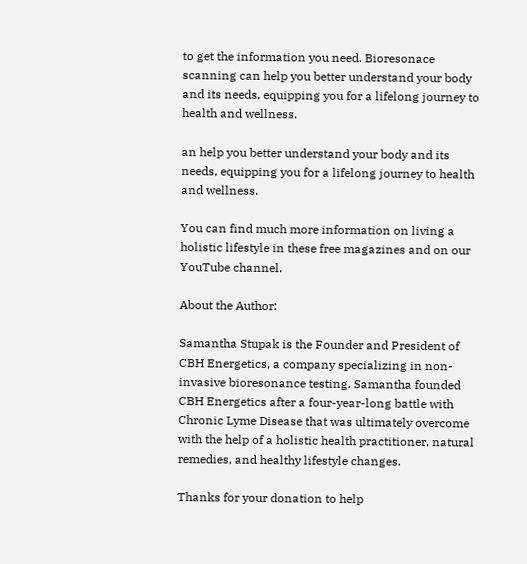to get the information you need. Bioresonace scanning can help you better understand your body and its needs, equipping you for a lifelong journey to health and wellness.

an help you better understand your body and its needs, equipping you for a lifelong journey to health and wellness.

You can find much more information on living a holistic lifestyle in these free magazines and on our YouTube channel.

About the Author:

Samantha Stupak is the Founder and President of CBH Energetics, a company specializing in non-invasive bioresonance testing. Samantha founded CBH Energetics after a four-year-long battle with Chronic Lyme Disease that was ultimately overcome with the help of a holistic health practitioner, natural remedies, and healthy lifestyle changes.

Thanks for your donation to help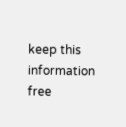keep this information free